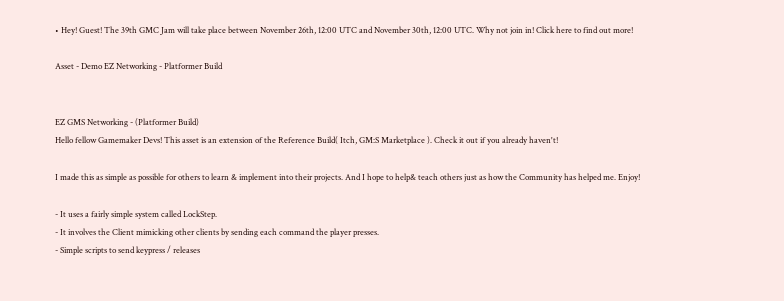• Hey! Guest! The 39th GMC Jam will take place between November 26th, 12:00 UTC and November 30th, 12:00 UTC. Why not join in! Click here to find out more!

Asset - Demo EZ Networking - Platformer Build


EZ GMS Networking - (Platformer Build)
Hello fellow Gamemaker Devs! This asset is an extension of the Reference Build( Itch, GM:S Marketplace ). Check it out if you already haven't!

I made this as simple as possible for others to learn & implement into their projects. And I hope to help& teach others just as how the Community has helped me. Enjoy!

- It uses a fairly simple system called LockStep.
- It involves the Client mimicking other clients by sending each command the player presses.
- Simple scripts to send keypress / releases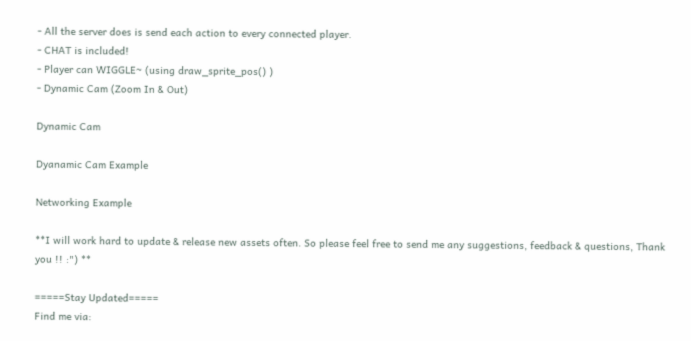- All the server does is send each action to every connected player.
- CHAT is included!
- Player can WIGGLE~ (using draw_sprite_pos() )
- Dynamic Cam (Zoom In & Out)

Dynamic Cam

Dyanamic Cam Example

Networking Example

**I will work hard to update & release new assets often. So please feel free to send me any suggestions, feedback & questions, Thank you !! :") **

=====Stay Updated=====
Find me via: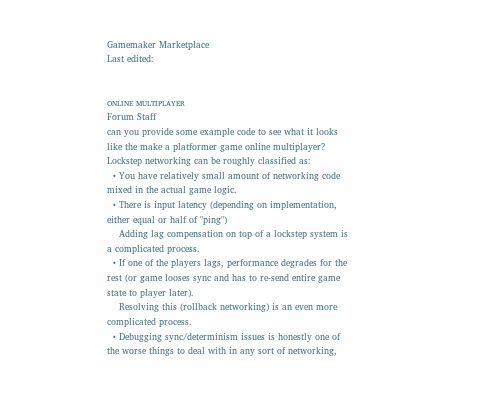Gamemaker Marketplace
Last edited:


ᴏɴʟɪɴᴇ ᴍᴜʟᴛɪᴘʟᴀʏᴇʀ
Forum Staff
can you provide some example code to see what it looks like the make a platformer game online multiplayer?
Lockstep networking can be roughly classified as:
  • You have relatively small amount of networking code mixed in the actual game logic.
  • There is input latency (depending on implementation, either equal or half of "ping")
    Adding lag compensation on top of a lockstep system is a complicated process.
  • If one of the players lags, performance degrades for the rest (or game looses sync and has to re-send entire game state to player later).
    Resolving this (rollback networking) is an even more complicated process.
  • Debugging sync/determinism issues is honestly one of the worse things to deal with in any sort of networking,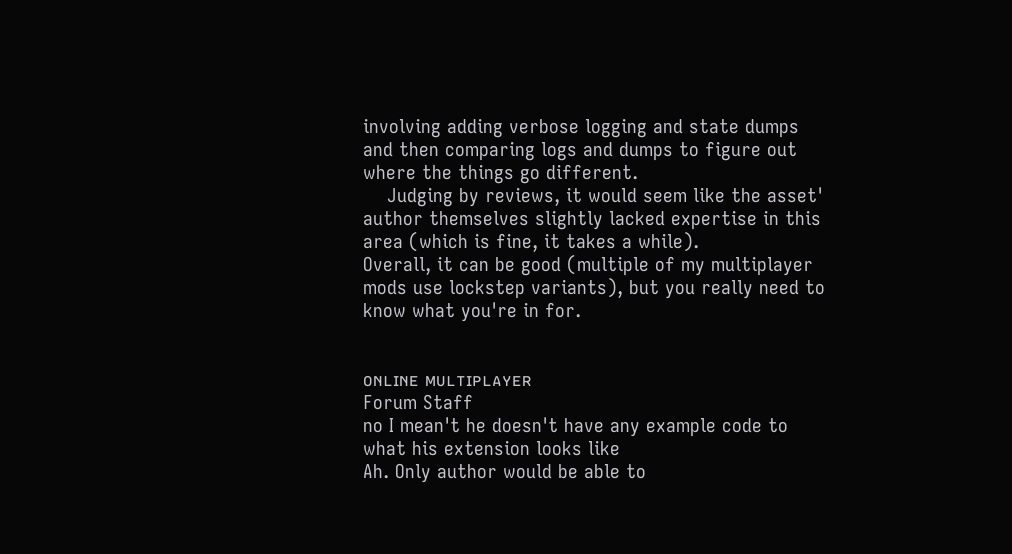involving adding verbose logging and state dumps and then comparing logs and dumps to figure out where the things go different.
    Judging by reviews, it would seem like the asset' author themselves slightly lacked expertise in this area (which is fine, it takes a while).
Overall, it can be good (multiple of my multiplayer mods use lockstep variants), but you really need to know what you're in for.


ᴏɴʟɪɴᴇ ᴍᴜʟᴛɪᴘʟᴀʏᴇʀ
Forum Staff
no I mean't he doesn't have any example code to what his extension looks like
Ah. Only author would be able to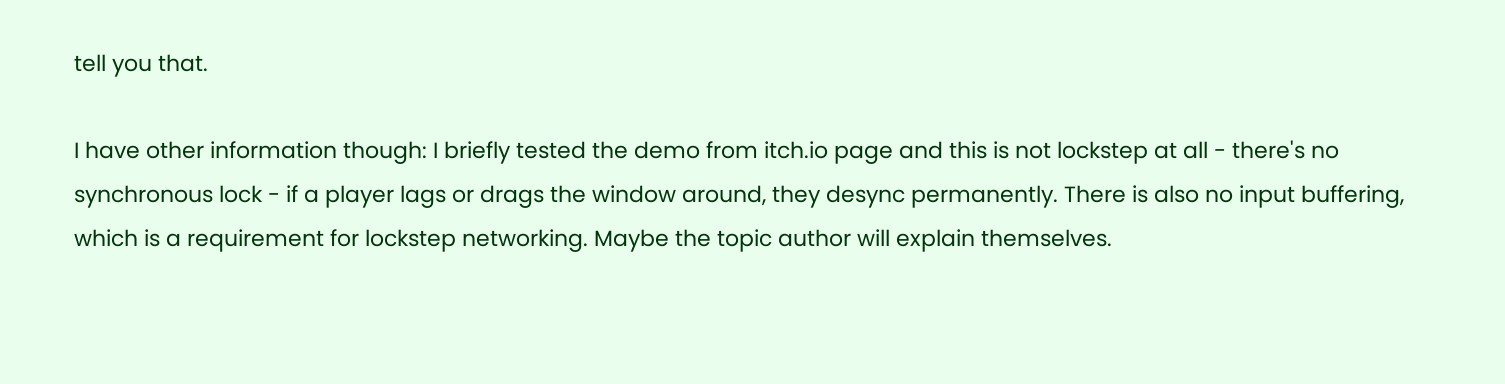tell you that.

I have other information though: I briefly tested the demo from itch.io page and this is not lockstep at all - there's no synchronous lock - if a player lags or drags the window around, they desync permanently. There is also no input buffering, which is a requirement for lockstep networking. Maybe the topic author will explain themselves.